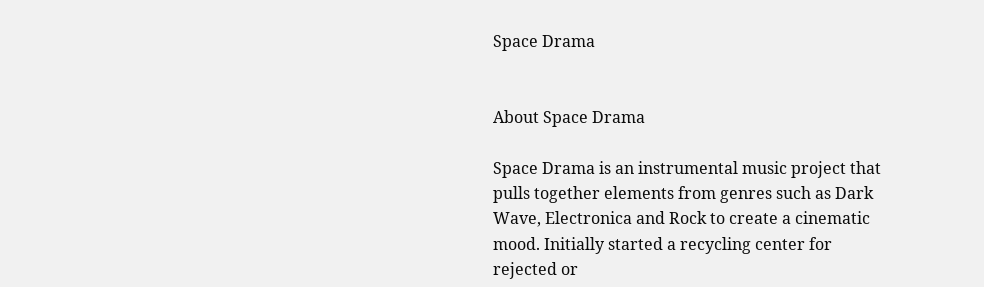Space Drama


About Space Drama

Space Drama is an instrumental music project that pulls together elements from genres such as Dark Wave, Electronica and Rock to create a cinematic mood. Initially started a recycling center for rejected or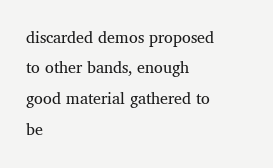discarded demos proposed to other bands, enough good material gathered to be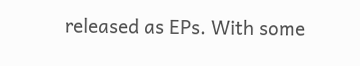released as EPs. With some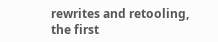rewrites and retooling, the first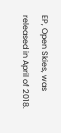EP, Open Skies, was released in April of 2018.